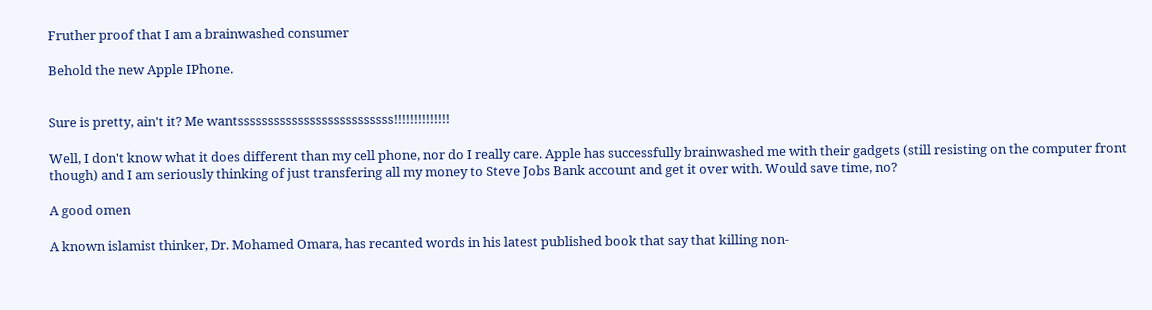Fruther proof that I am a brainwashed consumer

Behold the new Apple IPhone.


Sure is pretty, ain't it? Me wantssssssssssssssssssssssssss!!!!!!!!!!!!!!

Well, I don't know what it does different than my cell phone, nor do I really care. Apple has successfully brainwashed me with their gadgets (still resisting on the computer front though) and I am seriously thinking of just transfering all my money to Steve Jobs Bank account and get it over with. Would save time, no?

A good omen

A known islamist thinker, Dr. Mohamed Omara, has recanted words in his latest published book that say that killing non-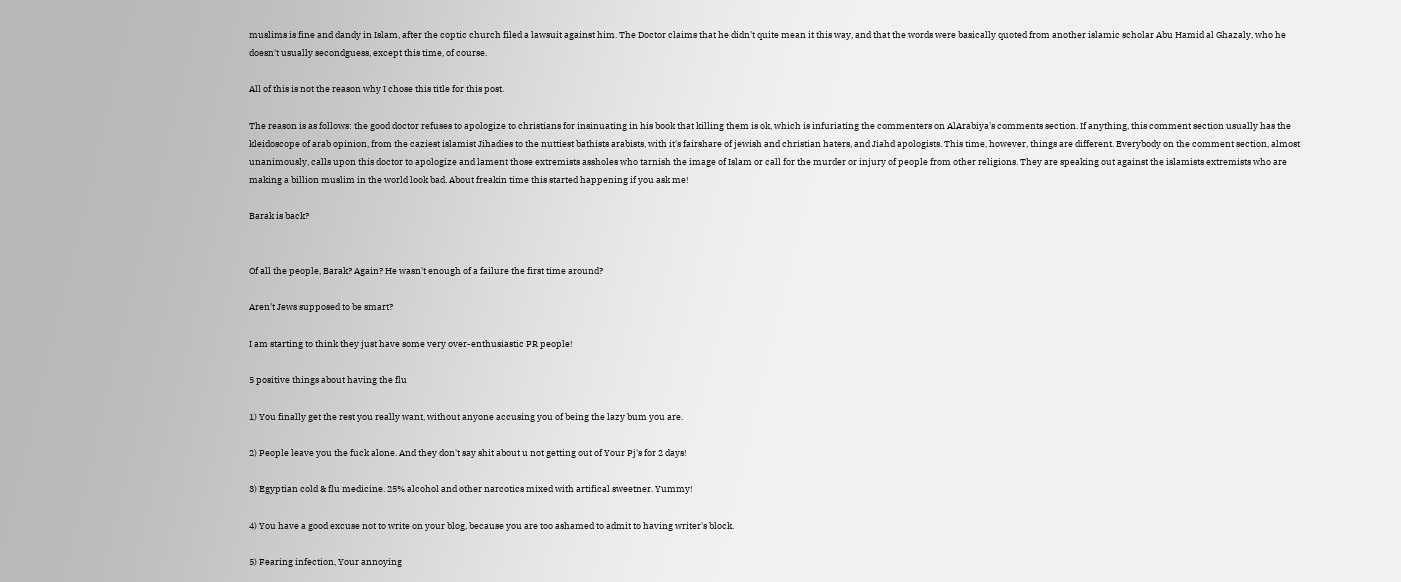muslims is fine and dandy in Islam, after the coptic church filed a lawsuit against him. The Doctor claims that he didn't quite mean it this way, and that the words were basically quoted from another islamic scholar Abu Hamid al Ghazaly, who he doesn't usually secondguess, except this time, of course.

All of this is not the reason why I chose this title for this post.

The reason is as follows: the good doctor refuses to apologize to christians for insinuating in his book that killing them is ok, which is infuriating the commenters on AlArabiya's comments section. If anything, this comment section usually has the kleidoscope of arab opinion, from the caziest islamist Jihadies to the nuttiest bathists arabists, with it's fairshare of jewish and christian haters, and Jiahd apologists. This time, however, things are different. Everybody on the comment section, almost unanimously, calls upon this doctor to apologize and lament those extremists assholes who tarnish the image of Islam or call for the murder or injury of people from other religions. They are speaking out against the islamists extremists who are making a billion muslim in the world look bad. About freakin time this started happening if you ask me!

Barak is back?


Of all the people, Barak? Again? He wasn't enough of a failure the first time around?

Aren't Jews supposed to be smart?

I am starting to think they just have some very over-enthusiastic PR people!

5 positive things about having the flu

1) You finally get the rest you really want, without anyone accusing you of being the lazy bum you are.

2) People leave you the fuck alone. And they don't say shit about u not getting out of Your Pj's for 2 days!

3) Egyptian cold & flu medicine. 25% alcohol and other narcotics mixed with artifical sweetner. Yummy!

4) You have a good excuse not to write on your blog, because you are too ashamed to admit to having writer's block.

5) Fearing infection, Your annoying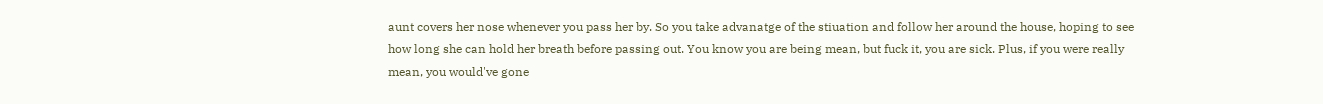aunt covers her nose whenever you pass her by. So you take advanatge of the stiuation and follow her around the house, hoping to see how long she can hold her breath before passing out. You know you are being mean, but fuck it, you are sick. Plus, if you were really mean, you would've gone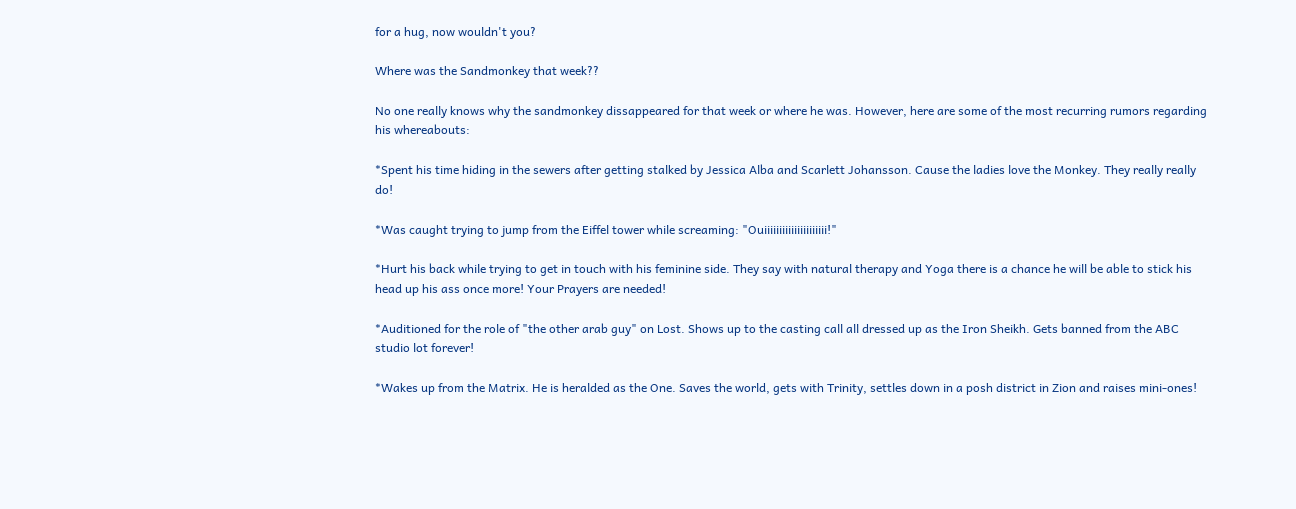for a hug, now wouldn't you?

Where was the Sandmonkey that week??

No one really knows why the sandmonkey dissappeared for that week or where he was. However, here are some of the most recurring rumors regarding his whereabouts:

*Spent his time hiding in the sewers after getting stalked by Jessica Alba and Scarlett Johansson. Cause the ladies love the Monkey. They really really do!

*Was caught trying to jump from the Eiffel tower while screaming: "Ouiiiiiiiiiiiiiiiiiiiii!"

*Hurt his back while trying to get in touch with his feminine side. They say with natural therapy and Yoga there is a chance he will be able to stick his head up his ass once more! Your Prayers are needed!

*Auditioned for the role of "the other arab guy" on Lost. Shows up to the casting call all dressed up as the Iron Sheikh. Gets banned from the ABC studio lot forever!

*Wakes up from the Matrix. He is heralded as the One. Saves the world, gets with Trinity, settles down in a posh district in Zion and raises mini-ones!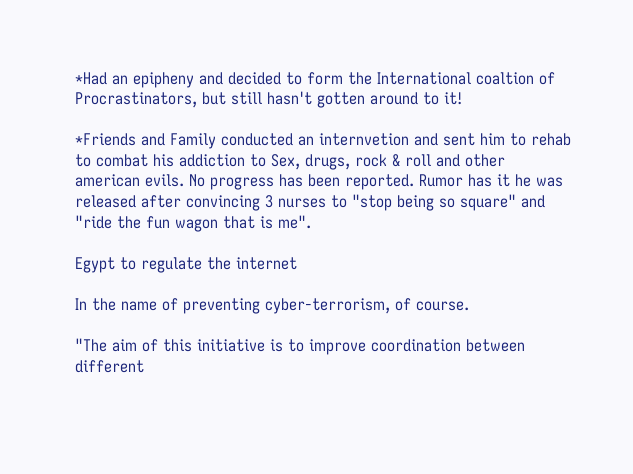*Had an epipheny and decided to form the International coaltion of Procrastinators, but still hasn't gotten around to it!

*Friends and Family conducted an internvetion and sent him to rehab to combat his addiction to Sex, drugs, rock & roll and other american evils. No progress has been reported. Rumor has it he was released after convincing 3 nurses to "stop being so square" and "ride the fun wagon that is me".

Egypt to regulate the internet

In the name of preventing cyber-terrorism, of course.

"The aim of this initiative is to improve coordination between
different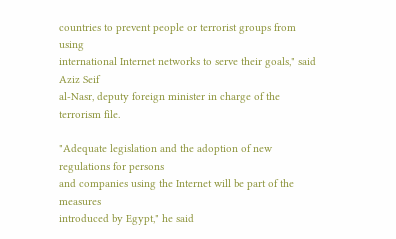countries to prevent people or terrorist groups from using
international Internet networks to serve their goals," said Aziz Seif
al-Nasr, deputy foreign minister in charge of the terrorism file.

"Adequate legislation and the adoption of new regulations for persons
and companies using the Internet will be part of the measures
introduced by Egypt," he said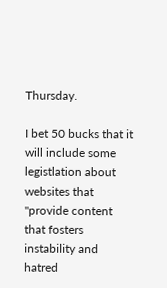Thursday.

I bet 50 bucks that it will include some legistlation about websites that "provide content that fosters instability and hatred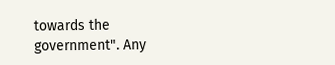towards the government". Any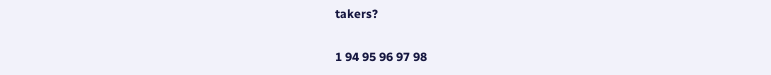takers?

1 94 95 96 97 98